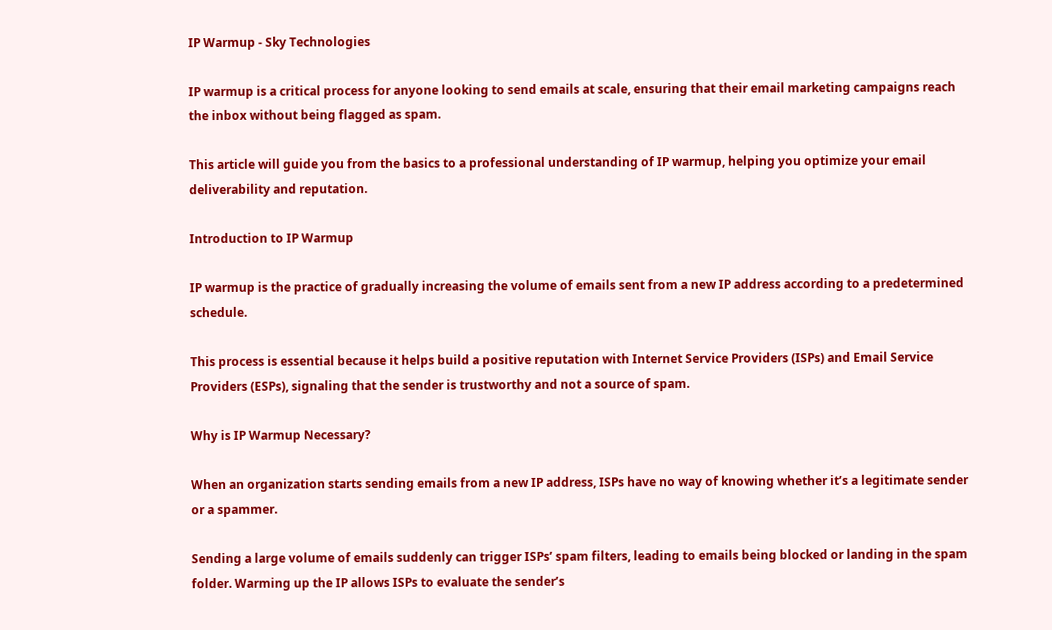IP Warmup - Sky Technologies

IP warmup is a critical process for anyone looking to send emails at scale, ensuring that their email marketing campaigns reach the inbox without being flagged as spam.

This article will guide you from the basics to a professional understanding of IP warmup, helping you optimize your email deliverability and reputation.

Introduction to IP Warmup

IP warmup is the practice of gradually increasing the volume of emails sent from a new IP address according to a predetermined schedule.

This process is essential because it helps build a positive reputation with Internet Service Providers (ISPs) and Email Service Providers (ESPs), signaling that the sender is trustworthy and not a source of spam.

Why is IP Warmup Necessary?

When an organization starts sending emails from a new IP address, ISPs have no way of knowing whether it’s a legitimate sender or a spammer.

Sending a large volume of emails suddenly can trigger ISPs’ spam filters, leading to emails being blocked or landing in the spam folder. Warming up the IP allows ISPs to evaluate the sender’s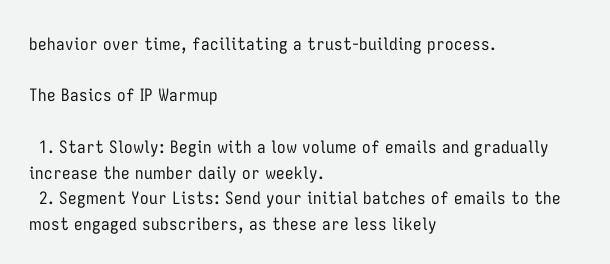behavior over time, facilitating a trust-building process.

The Basics of IP Warmup

  1. Start Slowly: Begin with a low volume of emails and gradually increase the number daily or weekly.
  2. Segment Your Lists: Send your initial batches of emails to the most engaged subscribers, as these are less likely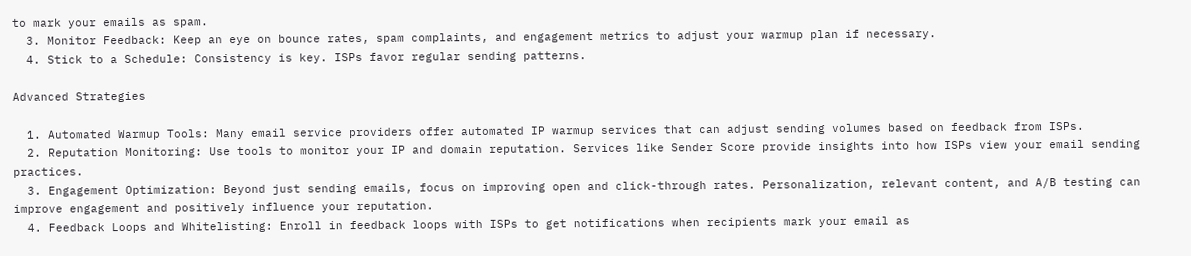to mark your emails as spam.
  3. Monitor Feedback: Keep an eye on bounce rates, spam complaints, and engagement metrics to adjust your warmup plan if necessary.
  4. Stick to a Schedule: Consistency is key. ISPs favor regular sending patterns.

Advanced Strategies

  1. Automated Warmup Tools: Many email service providers offer automated IP warmup services that can adjust sending volumes based on feedback from ISPs.
  2. Reputation Monitoring: Use tools to monitor your IP and domain reputation. Services like Sender Score provide insights into how ISPs view your email sending practices.
  3. Engagement Optimization: Beyond just sending emails, focus on improving open and click-through rates. Personalization, relevant content, and A/B testing can improve engagement and positively influence your reputation.
  4. Feedback Loops and Whitelisting: Enroll in feedback loops with ISPs to get notifications when recipients mark your email as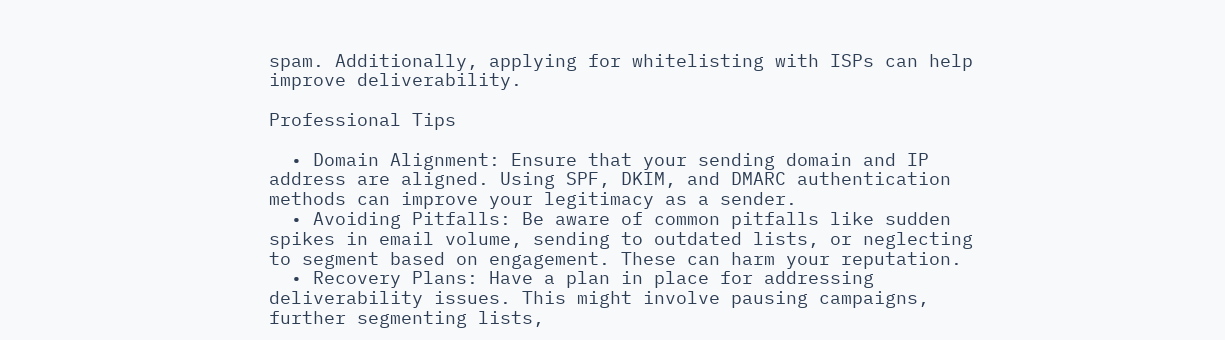spam. Additionally, applying for whitelisting with ISPs can help improve deliverability.

Professional Tips

  • Domain Alignment: Ensure that your sending domain and IP address are aligned. Using SPF, DKIM, and DMARC authentication methods can improve your legitimacy as a sender.
  • Avoiding Pitfalls: Be aware of common pitfalls like sudden spikes in email volume, sending to outdated lists, or neglecting to segment based on engagement. These can harm your reputation.
  • Recovery Plans: Have a plan in place for addressing deliverability issues. This might involve pausing campaigns, further segmenting lists,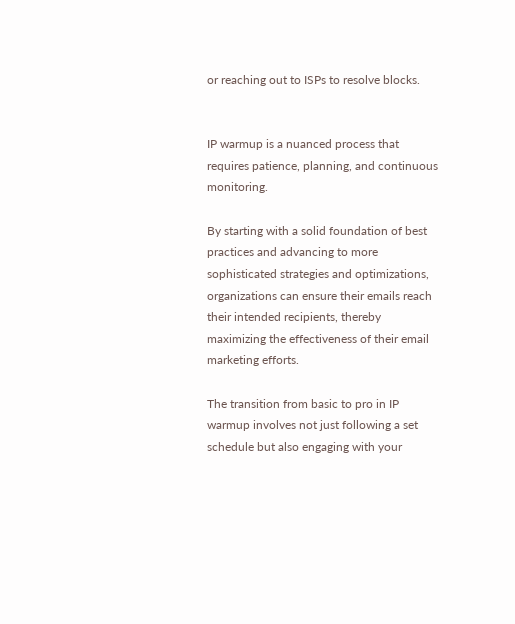or reaching out to ISPs to resolve blocks.


IP warmup is a nuanced process that requires patience, planning, and continuous monitoring.

By starting with a solid foundation of best practices and advancing to more sophisticated strategies and optimizations, organizations can ensure their emails reach their intended recipients, thereby maximizing the effectiveness of their email marketing efforts.

The transition from basic to pro in IP warmup involves not just following a set schedule but also engaging with your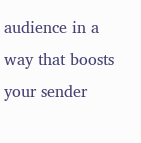audience in a way that boosts your sender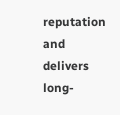reputation and delivers long-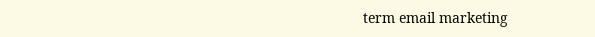term email marketing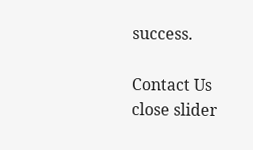success.

Contact Us
close slider